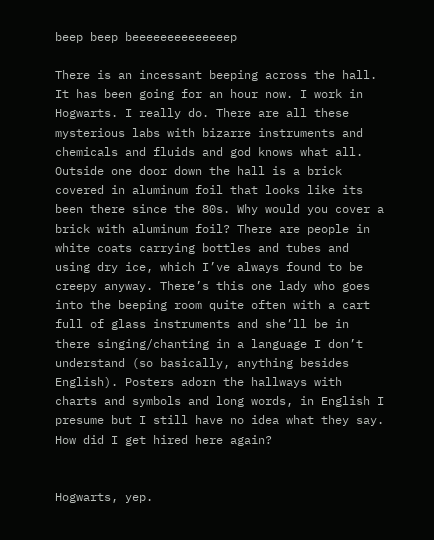beep beep beeeeeeeeeeeeeep

There is an incessant beeping across the hall. It has been going for an hour now. I work in Hogwarts. I really do. There are all these mysterious labs with bizarre instruments and chemicals and fluids and god knows what all. Outside one door down the hall is a brick covered in aluminum foil that looks like its been there since the 80s. Why would you cover a brick with aluminum foil? There are people in white coats carrying bottles and tubes and using dry ice, which I’ve always found to be creepy anyway. There’s this one lady who goes into the beeping room quite often with a cart full of glass instruments and she’ll be in there singing/chanting in a language I don’t understand (so basically, anything besides English). Posters adorn the hallways with charts and symbols and long words, in English I presume but I still have no idea what they say. How did I get hired here again?


Hogwarts, yep.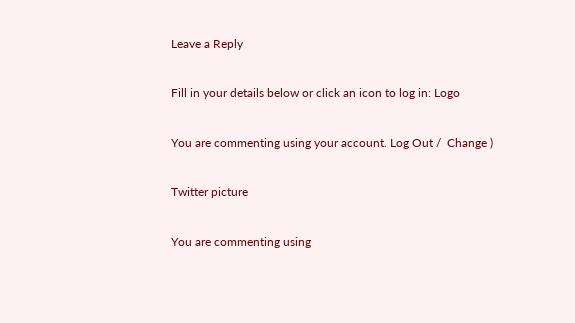Leave a Reply

Fill in your details below or click an icon to log in: Logo

You are commenting using your account. Log Out /  Change )

Twitter picture

You are commenting using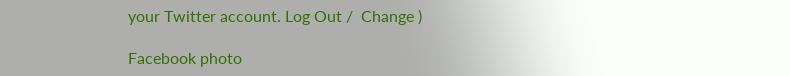your Twitter account. Log Out /  Change )

Facebook photo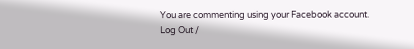You are commenting using your Facebook account. Log Out /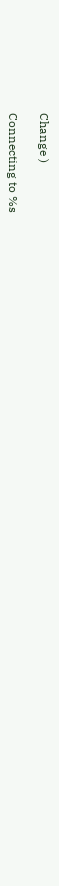Change )

Connecting to %s